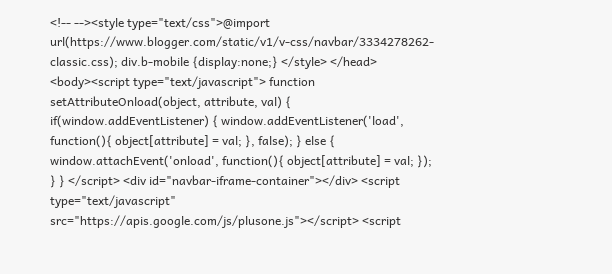<!-- --><style type="text/css">@import url(https://www.blogger.com/static/v1/v-css/navbar/3334278262-classic.css); div.b-mobile {display:none;} </style> </head> <body><script type="text/javascript"> function setAttributeOnload(object, attribute, val) { if(window.addEventListener) { window.addEventListener('load', function(){ object[attribute] = val; }, false); } else { window.attachEvent('onload', function(){ object[attribute] = val; }); } } </script> <div id="navbar-iframe-container"></div> <script type="text/javascript" src="https://apis.google.com/js/plusone.js"></script> <script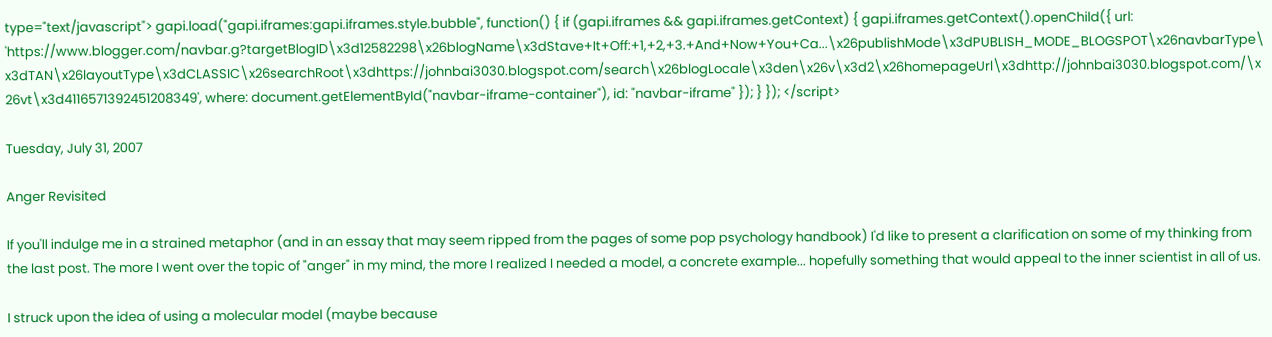type="text/javascript"> gapi.load("gapi.iframes:gapi.iframes.style.bubble", function() { if (gapi.iframes && gapi.iframes.getContext) { gapi.iframes.getContext().openChild({ url: 'https://www.blogger.com/navbar.g?targetBlogID\x3d12582298\x26blogName\x3dStave+It+Off:+1,+2,+3.+And+Now+You+Ca...\x26publishMode\x3dPUBLISH_MODE_BLOGSPOT\x26navbarType\x3dTAN\x26layoutType\x3dCLASSIC\x26searchRoot\x3dhttps://johnbai3030.blogspot.com/search\x26blogLocale\x3den\x26v\x3d2\x26homepageUrl\x3dhttp://johnbai3030.blogspot.com/\x26vt\x3d4116571392451208349', where: document.getElementById("navbar-iframe-container"), id: "navbar-iframe" }); } }); </script>

Tuesday, July 31, 2007

Anger Revisited

If you'll indulge me in a strained metaphor (and in an essay that may seem ripped from the pages of some pop psychology handbook) I'd like to present a clarification on some of my thinking from the last post. The more I went over the topic of "anger" in my mind, the more I realized I needed a model, a concrete example... hopefully something that would appeal to the inner scientist in all of us.

I struck upon the idea of using a molecular model (maybe because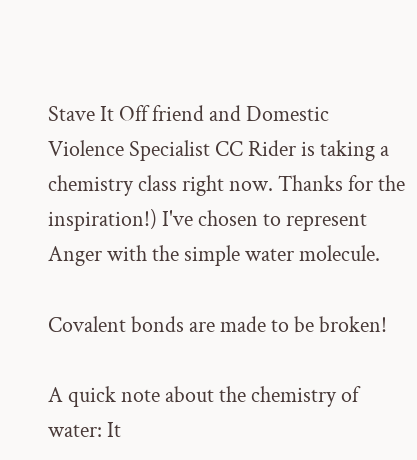Stave It Off friend and Domestic Violence Specialist CC Rider is taking a chemistry class right now. Thanks for the inspiration!) I've chosen to represent Anger with the simple water molecule.

Covalent bonds are made to be broken!

A quick note about the chemistry of water: It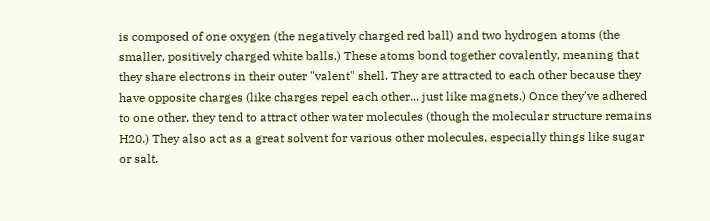is composed of one oxygen (the negatively charged red ball) and two hydrogen atoms (the smaller, positively charged white balls.) These atoms bond together covalently, meaning that they share electrons in their outer "valent" shell. They are attracted to each other because they have opposite charges (like charges repel each other... just like magnets.) Once they've adhered to one other, they tend to attract other water molecules (though the molecular structure remains H20.) They also act as a great solvent for various other molecules, especially things like sugar or salt.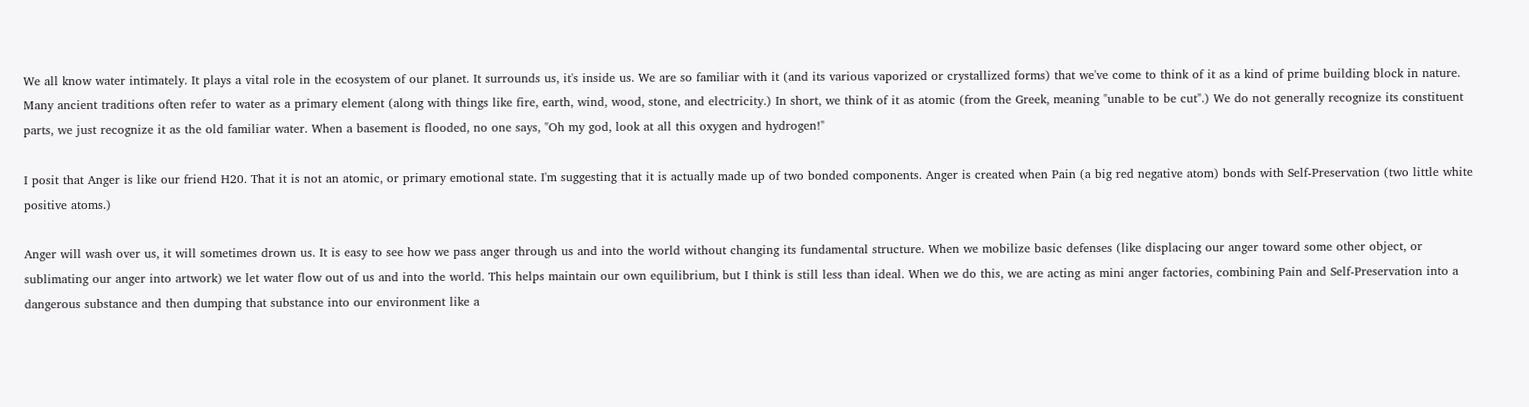We all know water intimately. It plays a vital role in the ecosystem of our planet. It surrounds us, it's inside us. We are so familiar with it (and its various vaporized or crystallized forms) that we've come to think of it as a kind of prime building block in nature. Many ancient traditions often refer to water as a primary element (along with things like fire, earth, wind, wood, stone, and electricity.) In short, we think of it as atomic (from the Greek, meaning "unable to be cut".) We do not generally recognize its constituent parts, we just recognize it as the old familiar water. When a basement is flooded, no one says, "Oh my god, look at all this oxygen and hydrogen!"

I posit that Anger is like our friend H20. That it is not an atomic, or primary emotional state. I'm suggesting that it is actually made up of two bonded components. Anger is created when Pain (a big red negative atom) bonds with Self-Preservation (two little white positive atoms.)

Anger will wash over us, it will sometimes drown us. It is easy to see how we pass anger through us and into the world without changing its fundamental structure. When we mobilize basic defenses (like displacing our anger toward some other object, or sublimating our anger into artwork) we let water flow out of us and into the world. This helps maintain our own equilibrium, but I think is still less than ideal. When we do this, we are acting as mini anger factories, combining Pain and Self-Preservation into a dangerous substance and then dumping that substance into our environment like a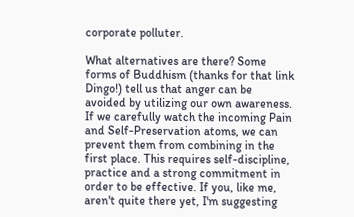corporate polluter.

What alternatives are there? Some forms of Buddhism (thanks for that link Dingo!) tell us that anger can be avoided by utilizing our own awareness. If we carefully watch the incoming Pain and Self-Preservation atoms, we can prevent them from combining in the first place. This requires self-discipline, practice and a strong commitment in order to be effective. If you, like me, aren't quite there yet, I'm suggesting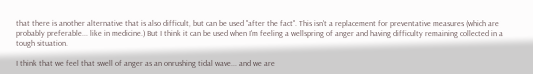that there is another alternative that is also difficult, but can be used "after the fact". This isn't a replacement for preventative measures (which are probably preferable... like in medicine.) But I think it can be used when I'm feeling a wellspring of anger and having difficulty remaining collected in a tough situation.

I think that we feel that swell of anger as an onrushing tidal wave... and we are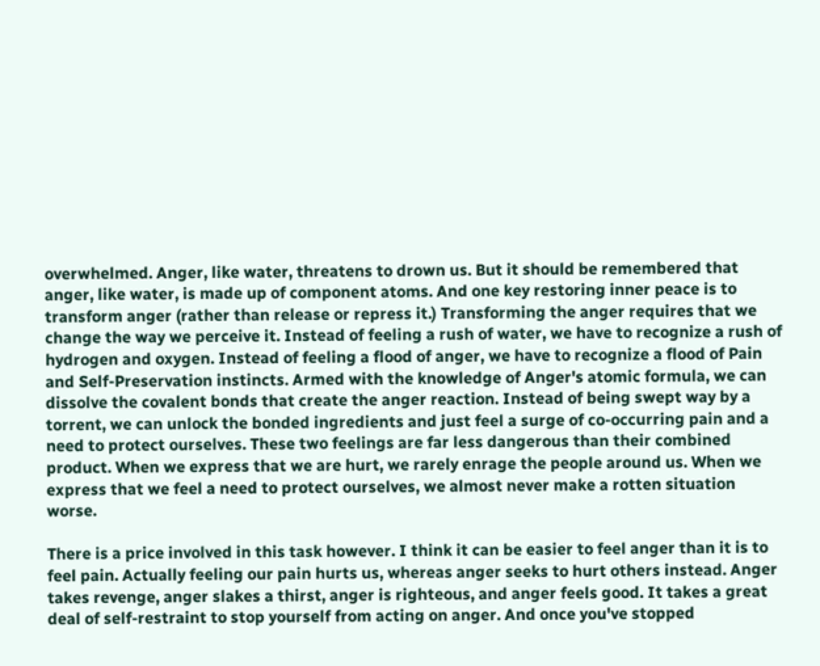overwhelmed. Anger, like water, threatens to drown us. But it should be remembered that anger, like water, is made up of component atoms. And one key restoring inner peace is to transform anger (rather than release or repress it.) Transforming the anger requires that we change the way we perceive it. Instead of feeling a rush of water, we have to recognize a rush of hydrogen and oxygen. Instead of feeling a flood of anger, we have to recognize a flood of Pain and Self-Preservation instincts. Armed with the knowledge of Anger's atomic formula, we can dissolve the covalent bonds that create the anger reaction. Instead of being swept way by a torrent, we can unlock the bonded ingredients and just feel a surge of co-occurring pain and a need to protect ourselves. These two feelings are far less dangerous than their combined product. When we express that we are hurt, we rarely enrage the people around us. When we express that we feel a need to protect ourselves, we almost never make a rotten situation worse.

There is a price involved in this task however. I think it can be easier to feel anger than it is to feel pain. Actually feeling our pain hurts us, whereas anger seeks to hurt others instead. Anger takes revenge, anger slakes a thirst, anger is righteous, and anger feels good. It takes a great deal of self-restraint to stop yourself from acting on anger. And once you've stopped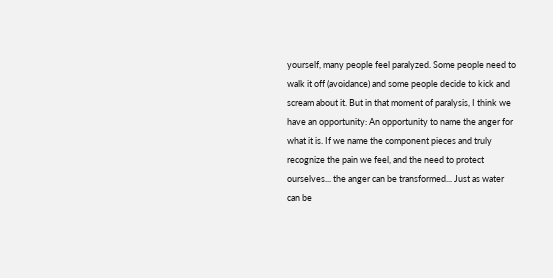yourself, many people feel paralyzed. Some people need to walk it off (avoidance) and some people decide to kick and scream about it. But in that moment of paralysis, I think we have an opportunity: An opportunity to name the anger for what it is. If we name the component pieces and truly recognize the pain we feel, and the need to protect ourselves... the anger can be transformed... Just as water can be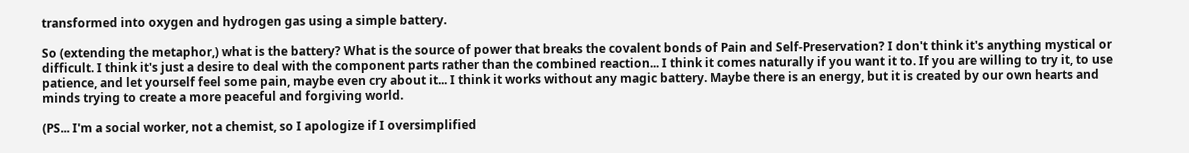transformed into oxygen and hydrogen gas using a simple battery.

So (extending the metaphor,) what is the battery? What is the source of power that breaks the covalent bonds of Pain and Self-Preservation? I don't think it's anything mystical or difficult. I think it's just a desire to deal with the component parts rather than the combined reaction... I think it comes naturally if you want it to. If you are willing to try it, to use patience, and let yourself feel some pain, maybe even cry about it... I think it works without any magic battery. Maybe there is an energy, but it is created by our own hearts and minds trying to create a more peaceful and forgiving world.

(PS... I'm a social worker, not a chemist, so I apologize if I oversimplified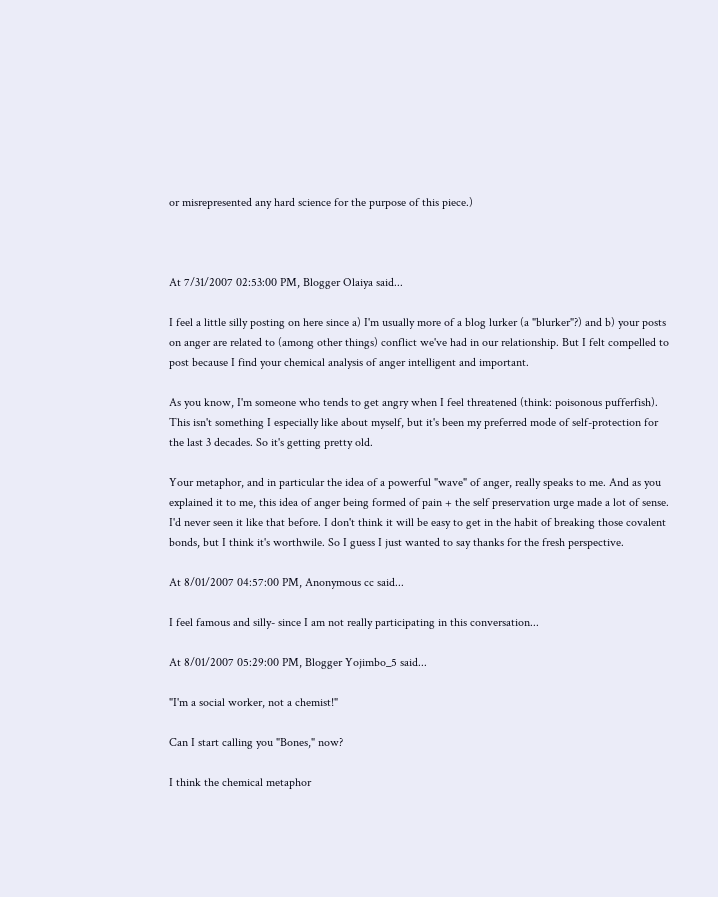or misrepresented any hard science for the purpose of this piece.)



At 7/31/2007 02:53:00 PM, Blogger Olaiya said...

I feel a little silly posting on here since a) I'm usually more of a blog lurker (a "blurker"?) and b) your posts on anger are related to (among other things) conflict we've had in our relationship. But I felt compelled to post because I find your chemical analysis of anger intelligent and important.

As you know, I'm someone who tends to get angry when I feel threatened (think: poisonous pufferfish). This isn't something I especially like about myself, but it's been my preferred mode of self-protection for the last 3 decades. So it's getting pretty old.

Your metaphor, and in particular the idea of a powerful "wave" of anger, really speaks to me. And as you explained it to me, this idea of anger being formed of pain + the self preservation urge made a lot of sense. I'd never seen it like that before. I don't think it will be easy to get in the habit of breaking those covalent bonds, but I think it's worthwile. So I guess I just wanted to say thanks for the fresh perspective.

At 8/01/2007 04:57:00 PM, Anonymous cc said...

I feel famous and silly- since I am not really participating in this conversation...

At 8/01/2007 05:29:00 PM, Blogger Yojimbo_5 said...

"I'm a social worker, not a chemist!"

Can I start calling you "Bones," now?

I think the chemical metaphor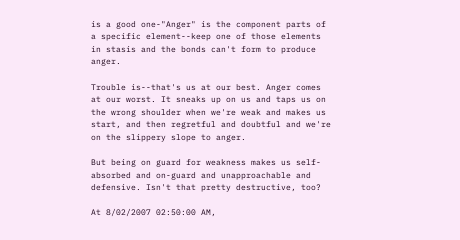is a good one-"Anger" is the component parts of a specific element--keep one of those elements in stasis and the bonds can't form to produce anger.

Trouble is--that's us at our best. Anger comes at our worst. It sneaks up on us and taps us on the wrong shoulder when we're weak and makes us start, and then regretful and doubtful and we're on the slippery slope to anger.

But being on guard for weakness makes us self-absorbed and on-guard and unapproachable and defensive. Isn't that pretty destructive, too?

At 8/02/2007 02:50:00 AM,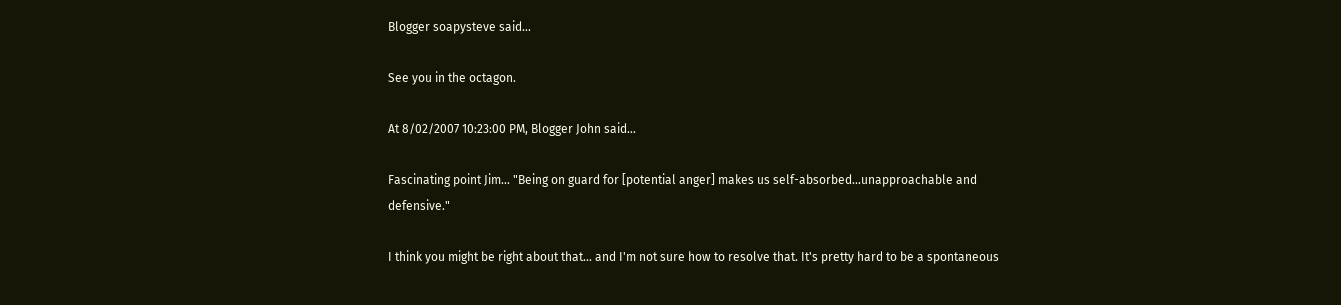Blogger soapysteve said...

See you in the octagon.

At 8/02/2007 10:23:00 PM, Blogger John said...

Fascinating point Jim... "Being on guard for [potential anger] makes us self-absorbed...unapproachable and defensive."

I think you might be right about that... and I'm not sure how to resolve that. It's pretty hard to be a spontaneous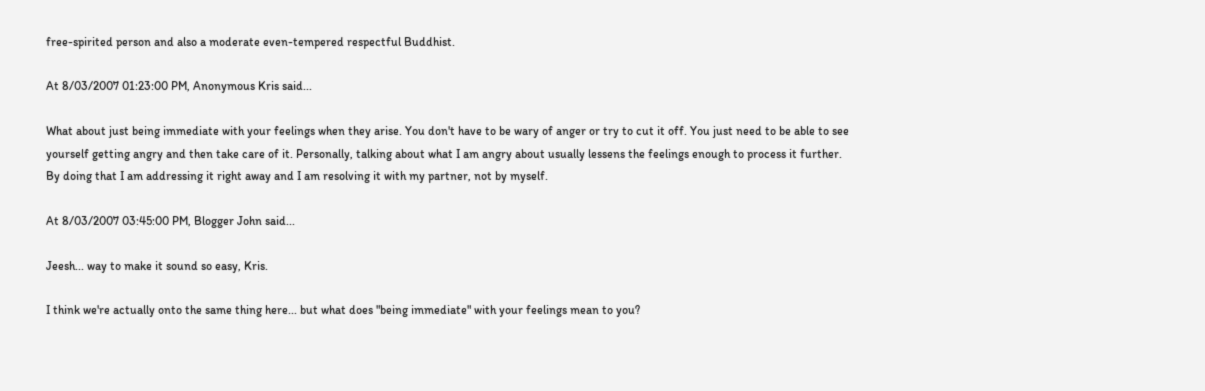free-spirited person and also a moderate even-tempered respectful Buddhist.

At 8/03/2007 01:23:00 PM, Anonymous Kris said...

What about just being immediate with your feelings when they arise. You don't have to be wary of anger or try to cut it off. You just need to be able to see yourself getting angry and then take care of it. Personally, talking about what I am angry about usually lessens the feelings enough to process it further. By doing that I am addressing it right away and I am resolving it with my partner, not by myself.

At 8/03/2007 03:45:00 PM, Blogger John said...

Jeesh... way to make it sound so easy, Kris.

I think we're actually onto the same thing here... but what does "being immediate" with your feelings mean to you?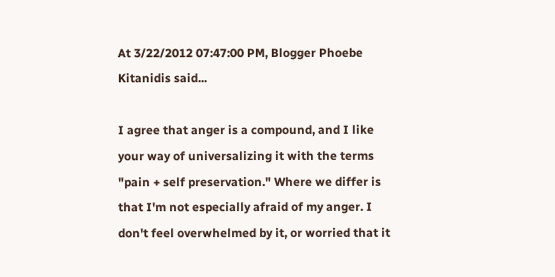At 3/22/2012 07:47:00 PM, Blogger Phoebe Kitanidis said...

I agree that anger is a compound, and I like your way of universalizing it with the terms "pain + self preservation." Where we differ is that I'm not especially afraid of my anger. I don't feel overwhelmed by it, or worried that it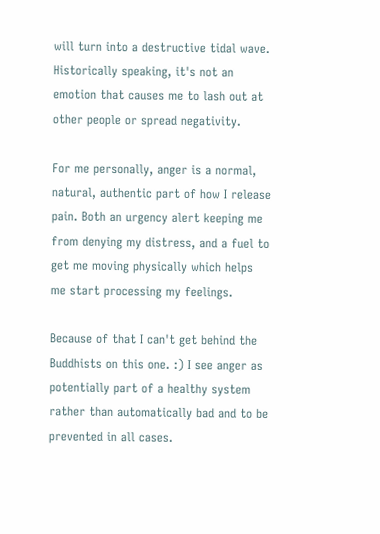will turn into a destructive tidal wave. Historically speaking, it's not an emotion that causes me to lash out at other people or spread negativity.

For me personally, anger is a normal, natural, authentic part of how I release pain. Both an urgency alert keeping me from denying my distress, and a fuel to get me moving physically which helps me start processing my feelings.

Because of that I can't get behind the Buddhists on this one. :) I see anger as potentially part of a healthy system rather than automatically bad and to be prevented in all cases.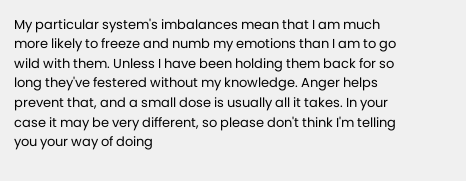My particular system's imbalances mean that I am much more likely to freeze and numb my emotions than I am to go wild with them. Unless I have been holding them back for so long they've festered without my knowledge. Anger helps prevent that, and a small dose is usually all it takes. In your case it may be very different, so please don't think I'm telling you your way of doing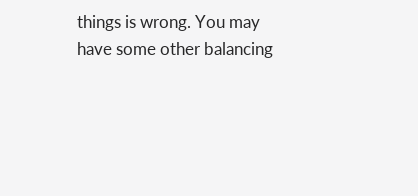things is wrong. You may have some other balancing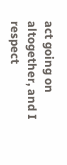act going on altogether, and I respect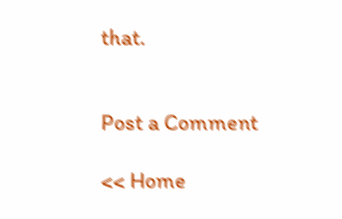that.


Post a Comment

<< Home